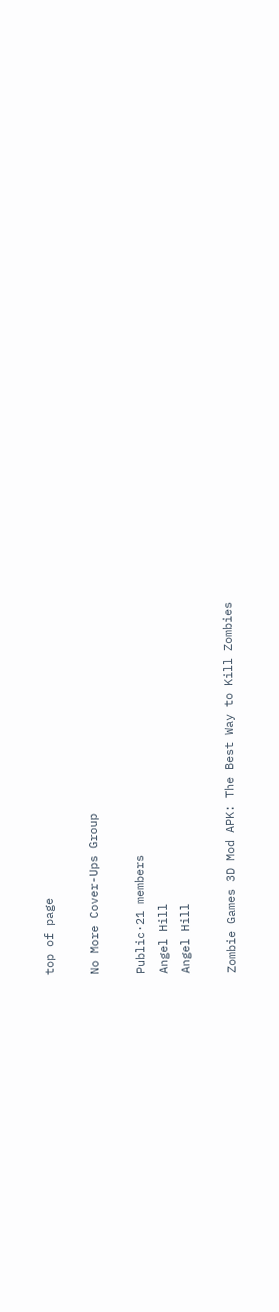top of page

No More Cover-Ups Group

Public·21 members
Angel Hill
Angel Hill

Zombie Games 3D Mod APK: The Best Way to Kill Zombies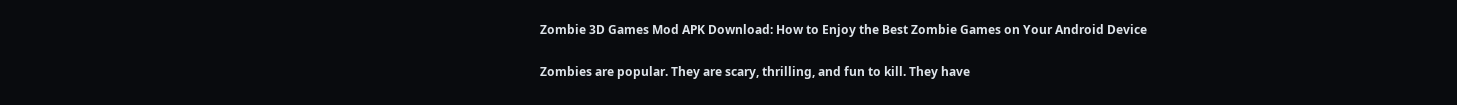Zombie 3D Games Mod APK Download: How to Enjoy the Best Zombie Games on Your Android Device

Zombies are popular. They are scary, thrilling, and fun to kill. They have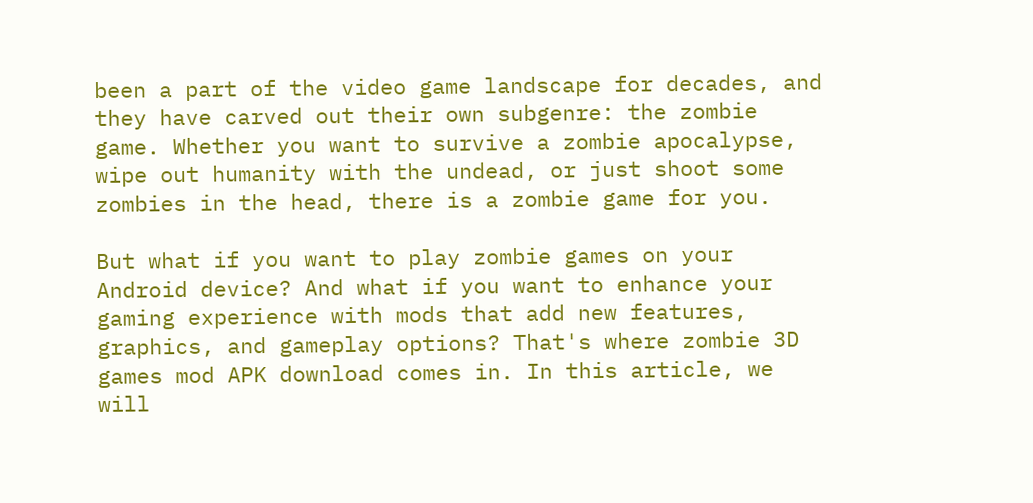been a part of the video game landscape for decades, and they have carved out their own subgenre: the zombie game. Whether you want to survive a zombie apocalypse, wipe out humanity with the undead, or just shoot some zombies in the head, there is a zombie game for you.

But what if you want to play zombie games on your Android device? And what if you want to enhance your gaming experience with mods that add new features, graphics, and gameplay options? That's where zombie 3D games mod APK download comes in. In this article, we will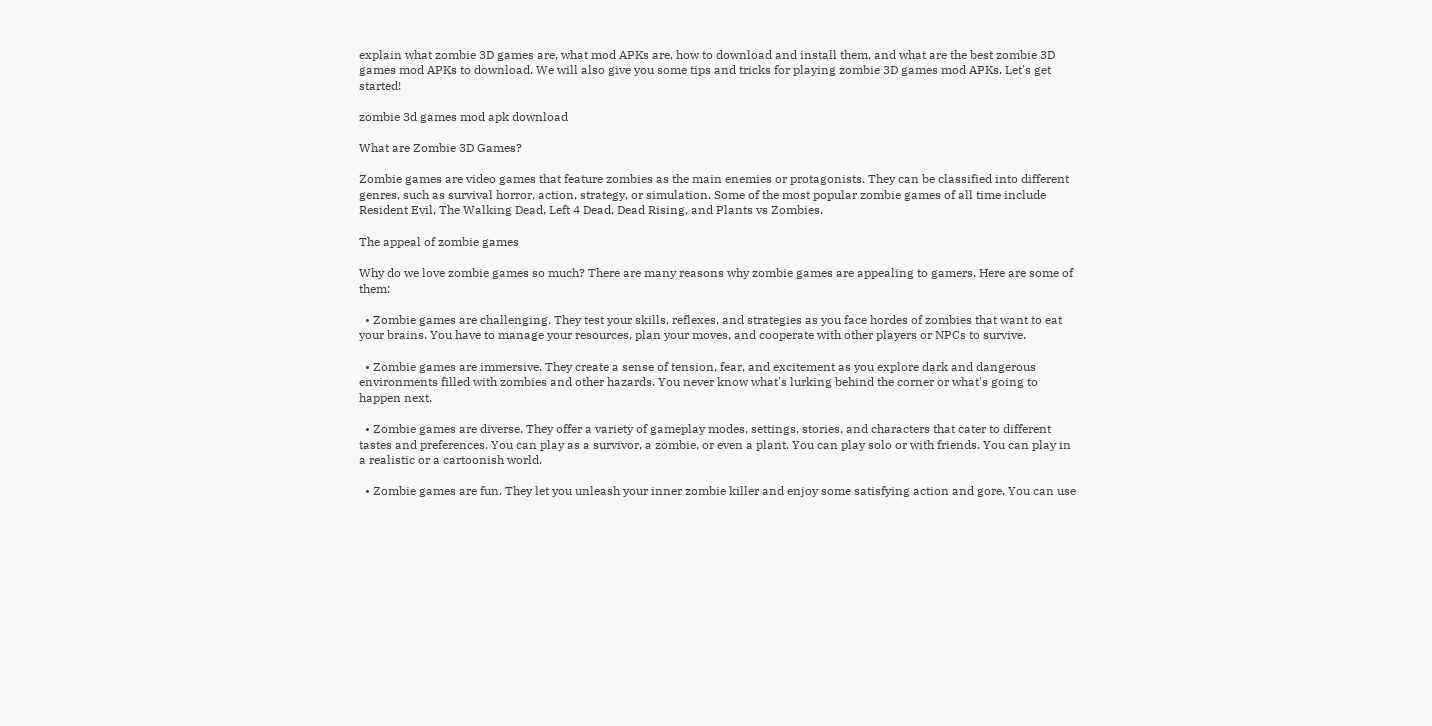explain what zombie 3D games are, what mod APKs are, how to download and install them, and what are the best zombie 3D games mod APKs to download. We will also give you some tips and tricks for playing zombie 3D games mod APKs. Let's get started!

zombie 3d games mod apk download

What are Zombie 3D Games?

Zombie games are video games that feature zombies as the main enemies or protagonists. They can be classified into different genres, such as survival horror, action, strategy, or simulation. Some of the most popular zombie games of all time include Resident Evil, The Walking Dead, Left 4 Dead, Dead Rising, and Plants vs Zombies.

The appeal of zombie games

Why do we love zombie games so much? There are many reasons why zombie games are appealing to gamers. Here are some of them:

  • Zombie games are challenging. They test your skills, reflexes, and strategies as you face hordes of zombies that want to eat your brains. You have to manage your resources, plan your moves, and cooperate with other players or NPCs to survive.

  • Zombie games are immersive. They create a sense of tension, fear, and excitement as you explore dark and dangerous environments filled with zombies and other hazards. You never know what's lurking behind the corner or what's going to happen next.

  • Zombie games are diverse. They offer a variety of gameplay modes, settings, stories, and characters that cater to different tastes and preferences. You can play as a survivor, a zombie, or even a plant. You can play solo or with friends. You can play in a realistic or a cartoonish world.

  • Zombie games are fun. They let you unleash your inner zombie killer and enjoy some satisfying action and gore. You can use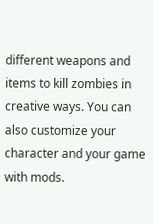different weapons and items to kill zombies in creative ways. You can also customize your character and your game with mods.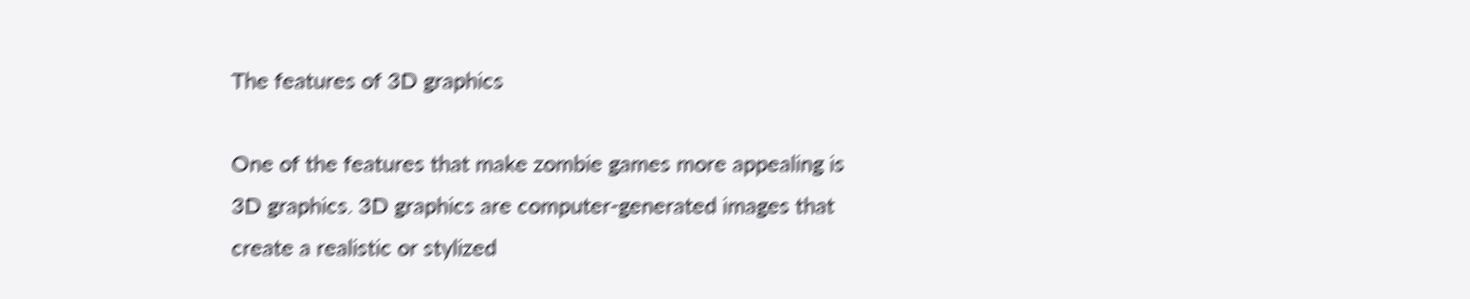The features of 3D graphics

One of the features that make zombie games more appealing is 3D graphics. 3D graphics are computer-generated images that create a realistic or stylized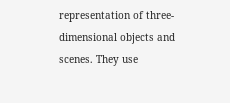representation of three-dimensional objects and scenes. They use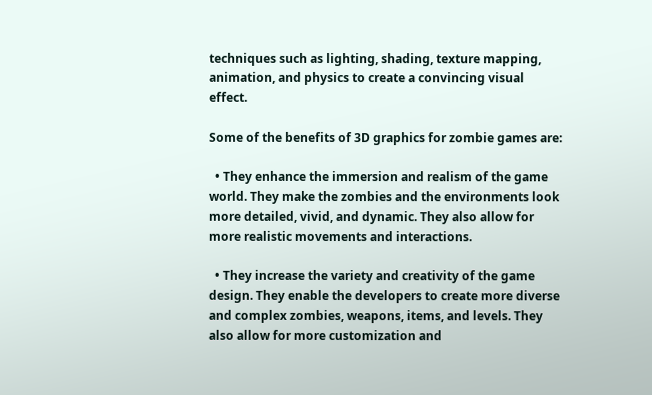techniques such as lighting, shading, texture mapping, animation, and physics to create a convincing visual effect.

Some of the benefits of 3D graphics for zombie games are:

  • They enhance the immersion and realism of the game world. They make the zombies and the environments look more detailed, vivid, and dynamic. They also allow for more realistic movements and interactions.

  • They increase the variety and creativity of the game design. They enable the developers to create more diverse and complex zombies, weapons, items, and levels. They also allow for more customization and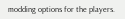modding options for the players.